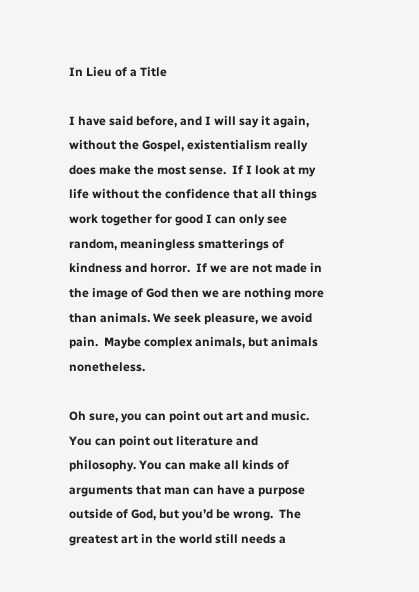In Lieu of a Title

I have said before, and I will say it again, without the Gospel, existentialism really does make the most sense.  If I look at my life without the confidence that all things work together for good I can only see random, meaningless smatterings of kindness and horror.  If we are not made in the image of God then we are nothing more than animals. We seek pleasure, we avoid pain.  Maybe complex animals, but animals nonetheless.

Oh sure, you can point out art and music.  You can point out literature and philosophy. You can make all kinds of arguments that man can have a purpose outside of God, but you’d be wrong.  The greatest art in the world still needs a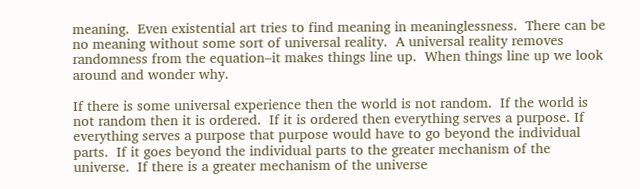meaning.  Even existential art tries to find meaning in meaninglessness.  There can be no meaning without some sort of universal reality.  A universal reality removes randomness from the equation–it makes things line up.  When things line up we look around and wonder why.

If there is some universal experience then the world is not random.  If the world is not random then it is ordered.  If it is ordered then everything serves a purpose. If everything serves a purpose that purpose would have to go beyond the individual parts.  If it goes beyond the individual parts to the greater mechanism of the universe.  If there is a greater mechanism of the universe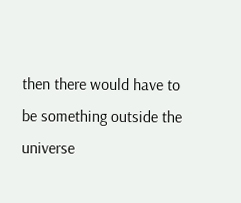then there would have to be something outside the universe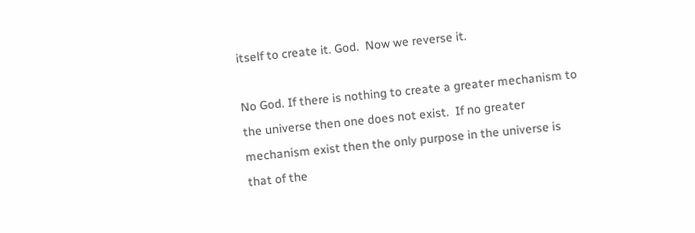itself to create it. God.  Now we reverse it.

No God. If there is nothing to create a greater mechanism to the universe then one does not exist.  If no greater mechanism exist then the only purpose in the universe is that of the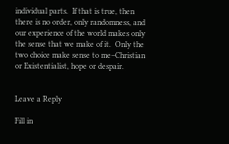individual parts.  If that is true, then there is no order, only randomness, and our experience of the world makes only the sense that we make of it.  Only the two choice make sense to me–Christian or Existentialist, hope or despair.


Leave a Reply

Fill in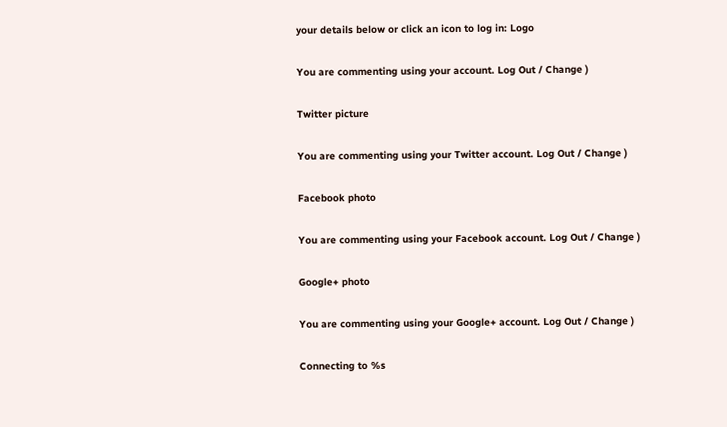your details below or click an icon to log in: Logo

You are commenting using your account. Log Out / Change )

Twitter picture

You are commenting using your Twitter account. Log Out / Change )

Facebook photo

You are commenting using your Facebook account. Log Out / Change )

Google+ photo

You are commenting using your Google+ account. Log Out / Change )

Connecting to %s